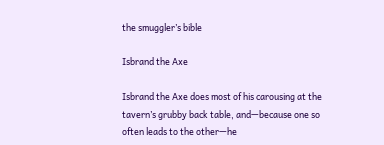the smuggler’s bible

Isbrand the Axe

Isbrand the Axe does most of his carousing at the tavern’s grubby back table, and—because one so often leads to the other—he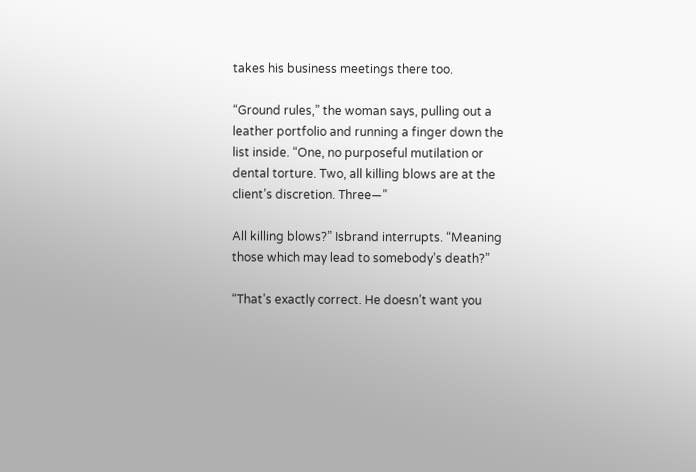takes his business meetings there too.

“Ground rules,” the woman says, pulling out a leather portfolio and running a finger down the list inside. “One, no purposeful mutilation or dental torture. Two, all killing blows are at the client’s discretion. Three—”

All killing blows?” Isbrand interrupts. “Meaning those which may lead to somebody’s death?”

“That’s exactly correct. He doesn’t want you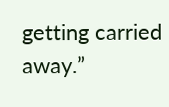getting carried away.”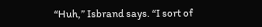“Huh,” Isbrand says. “I sort of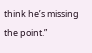think he’s missing the point.”